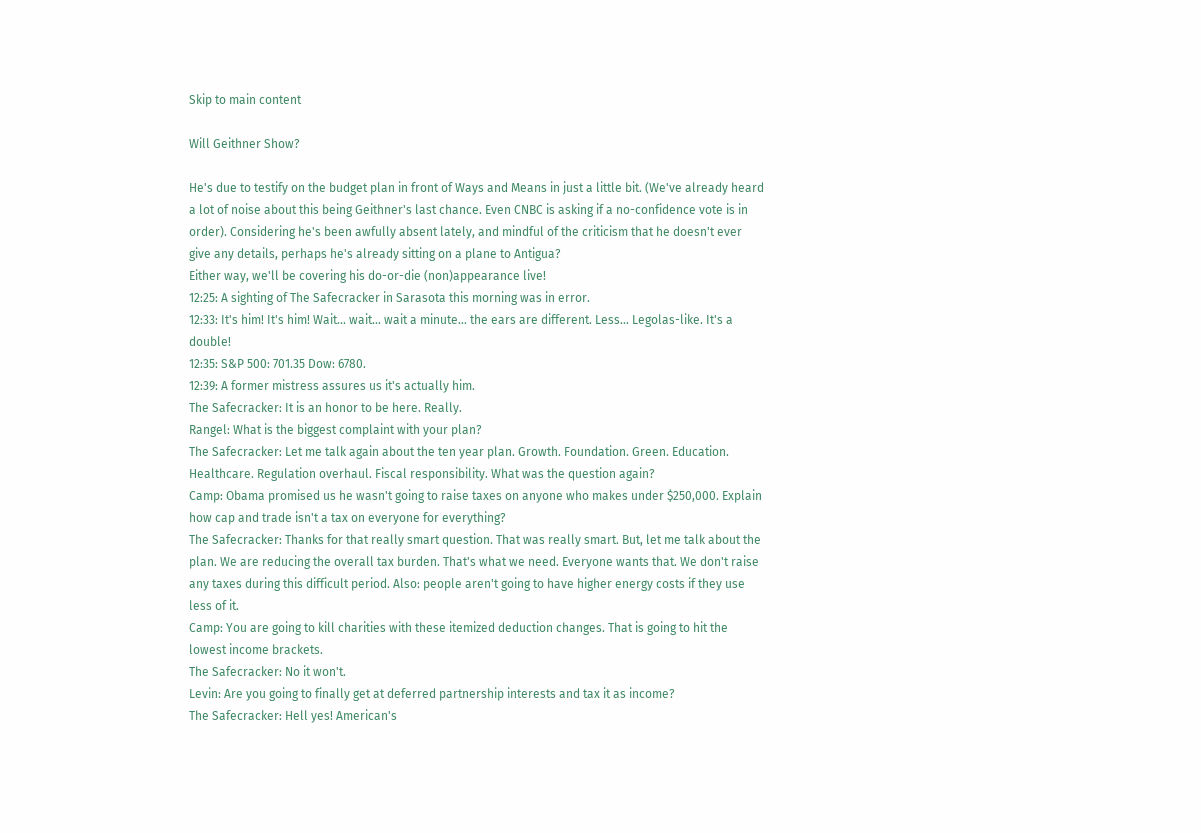Skip to main content

Will Geithner Show?

He's due to testify on the budget plan in front of Ways and Means in just a little bit. (We've already heard a lot of noise about this being Geithner's last chance. Even CNBC is asking if a no-confidence vote is in order). Considering he's been awfully absent lately, and mindful of the criticism that he doesn't ever give any details, perhaps he's already sitting on a plane to Antigua?
Either way, we'll be covering his do-or-die (non)appearance live!
12:25: A sighting of The Safecracker in Sarasota this morning was in error.
12:33: It's him! It's him! Wait... wait... wait a minute... the ears are different. Less... Legolas-like. It's a double!
12:35: S&P 500: 701.35 Dow: 6780.
12:39: A former mistress assures us it's actually him.
The Safecracker: It is an honor to be here. Really.
Rangel: What is the biggest complaint with your plan?
The Safecracker: Let me talk again about the ten year plan. Growth. Foundation. Green. Education. Healthcare. Regulation overhaul. Fiscal responsibility. What was the question again?
Camp: Obama promised us he wasn't going to raise taxes on anyone who makes under $250,000. Explain how cap and trade isn't a tax on everyone for everything?
The Safecracker: Thanks for that really smart question. That was really smart. But, let me talk about the plan. We are reducing the overall tax burden. That's what we need. Everyone wants that. We don't raise any taxes during this difficult period. Also: people aren't going to have higher energy costs if they use less of it.
Camp: You are going to kill charities with these itemized deduction changes. That is going to hit the lowest income brackets.
The Safecracker: No it won't.
Levin: Are you going to finally get at deferred partnership interests and tax it as income?
The Safecracker: Hell yes! American's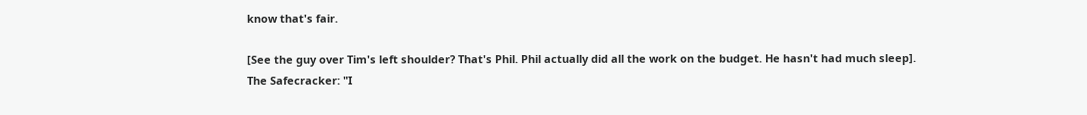know that's fair.

[See the guy over Tim's left shoulder? That's Phil. Phil actually did all the work on the budget. He hasn't had much sleep].
The Safecracker: "I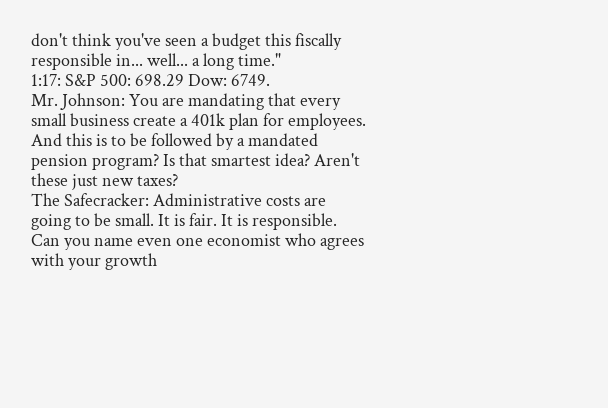don't think you've seen a budget this fiscally responsible in... well... a long time."
1:17: S&P 500: 698.29 Dow: 6749.
Mr. Johnson: You are mandating that every small business create a 401k plan for employees. And this is to be followed by a mandated pension program? Is that smartest idea? Aren't these just new taxes?
The Safecracker: Administrative costs are going to be small. It is fair. It is responsible.
Can you name even one economist who agrees with your growth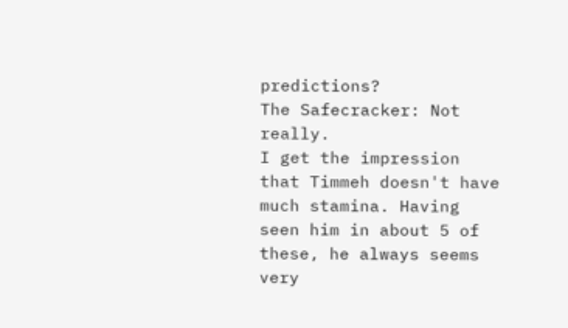predictions?
The Safecracker: Not really.
I get the impression that Timmeh doesn't have much stamina. Having seen him in about 5 of these, he always seems very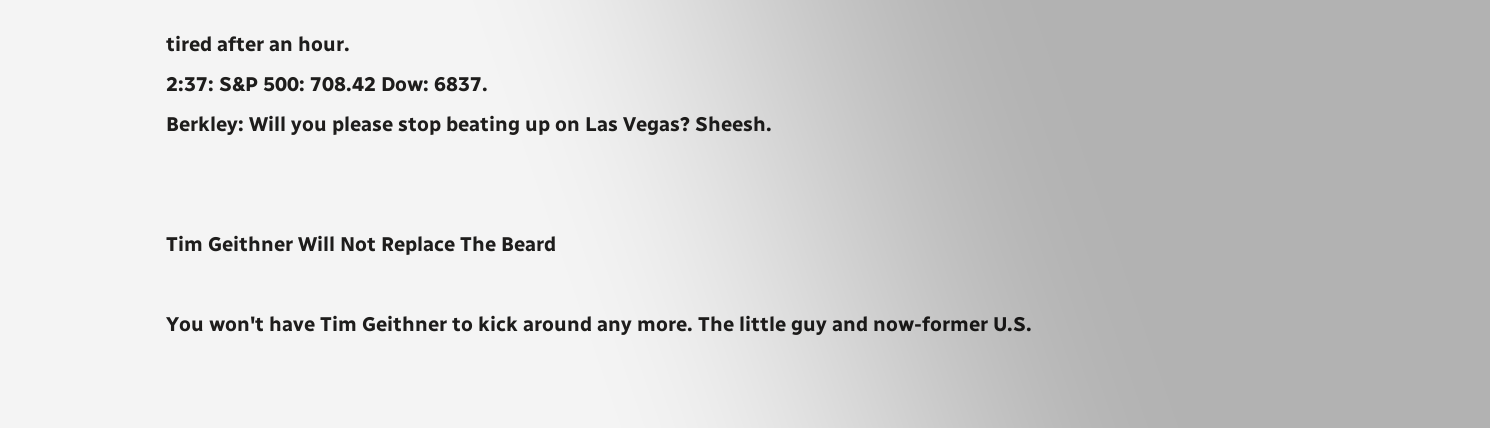tired after an hour.
2:37: S&P 500: 708.42 Dow: 6837.
Berkley: Will you please stop beating up on Las Vegas? Sheesh.


Tim Geithner Will Not Replace The Beard

You won't have Tim Geithner to kick around any more. The little guy and now-former U.S.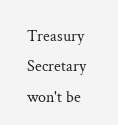Treasury Secretary won't be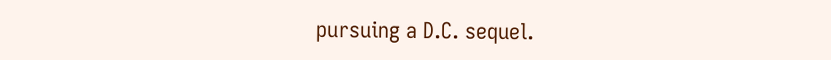pursuing a D.C. sequel.